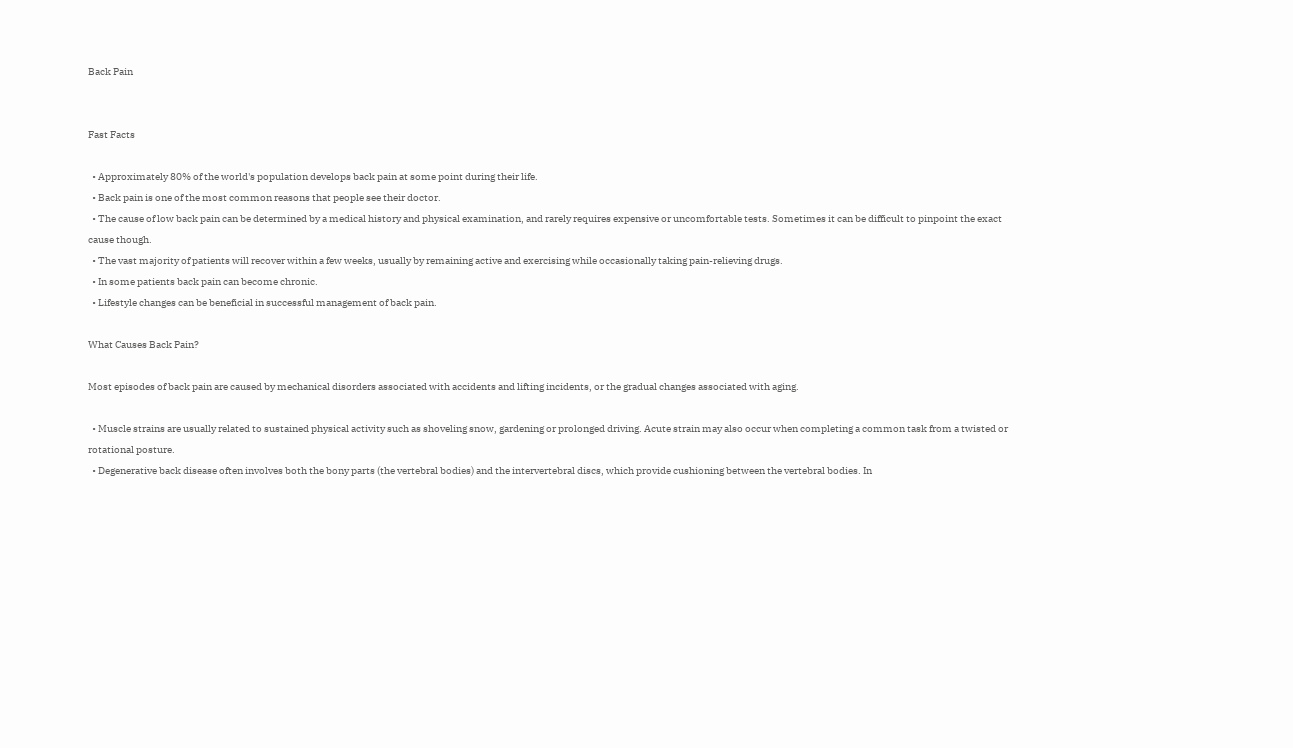Back Pain


Fast Facts

  • Approximately 80% of the world's population develops back pain at some point during their life.
  • Back pain is one of the most common reasons that people see their doctor.
  • The cause of low back pain can be determined by a medical history and physical examination, and rarely requires expensive or uncomfortable tests. Sometimes it can be difficult to pinpoint the exact cause though.
  • The vast majority of patients will recover within a few weeks, usually by remaining active and exercising while occasionally taking pain-relieving drugs.
  • In some patients back pain can become chronic.
  • Lifestyle changes can be beneficial in successful management of back pain.

What Causes Back Pain?

Most episodes of back pain are caused by mechanical disorders associated with accidents and lifting incidents, or the gradual changes associated with aging.

  • Muscle strains are usually related to sustained physical activity such as shoveling snow, gardening or prolonged driving. Acute strain may also occur when completing a common task from a twisted or rotational posture.
  • Degenerative back disease often involves both the bony parts (the vertebral bodies) and the intervertebral discs, which provide cushioning between the vertebral bodies. In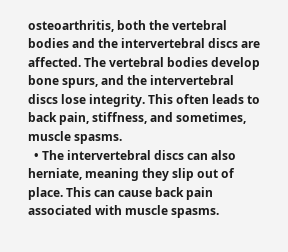osteoarthritis, both the vertebral bodies and the intervertebral discs are affected. The vertebral bodies develop bone spurs, and the intervertebral discs lose integrity. This often leads to back pain, stiffness, and sometimes, muscle spasms.
  • The intervertebral discs can also herniate, meaning they slip out of place. This can cause back pain associated with muscle spasms.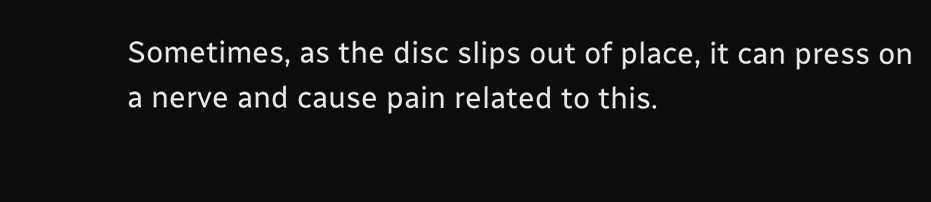Sometimes, as the disc slips out of place, it can press on a nerve and cause pain related to this.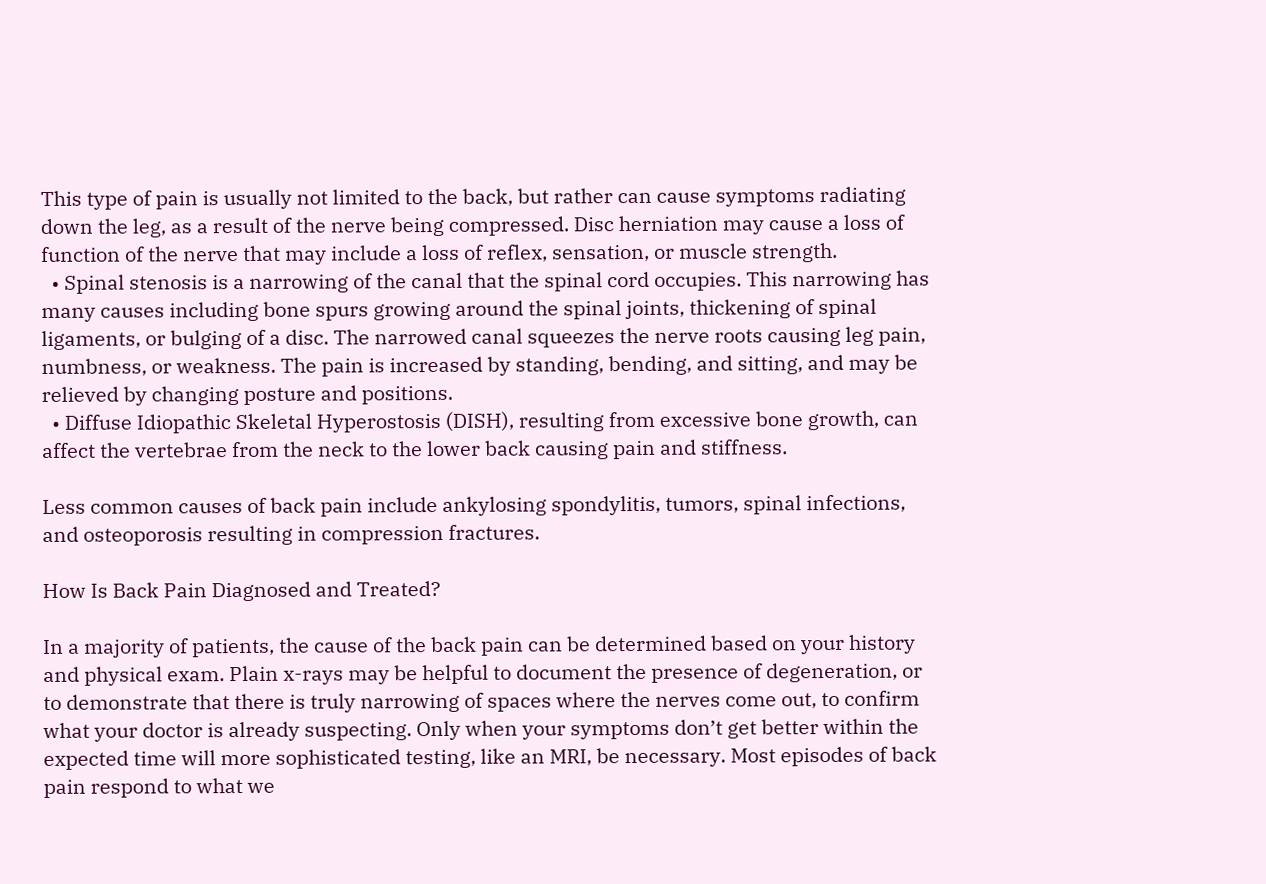This type of pain is usually not limited to the back, but rather can cause symptoms radiating down the leg, as a result of the nerve being compressed. Disc herniation may cause a loss of function of the nerve that may include a loss of reflex, sensation, or muscle strength.
  • Spinal stenosis is a narrowing of the canal that the spinal cord occupies. This narrowing has many causes including bone spurs growing around the spinal joints, thickening of spinal ligaments, or bulging of a disc. The narrowed canal squeezes the nerve roots causing leg pain, numbness, or weakness. The pain is increased by standing, bending, and sitting, and may be relieved by changing posture and positions.
  • Diffuse Idiopathic Skeletal Hyperostosis (DISH), resulting from excessive bone growth, can affect the vertebrae from the neck to the lower back causing pain and stiffness.

Less common causes of back pain include ankylosing spondylitis, tumors, spinal infections, and osteoporosis resulting in compression fractures.

How Is Back Pain Diagnosed and Treated?

In a majority of patients, the cause of the back pain can be determined based on your history and physical exam. Plain x-rays may be helpful to document the presence of degeneration, or to demonstrate that there is truly narrowing of spaces where the nerves come out, to confirm what your doctor is already suspecting. Only when your symptoms don’t get better within the expected time will more sophisticated testing, like an MRI, be necessary. Most episodes of back pain respond to what we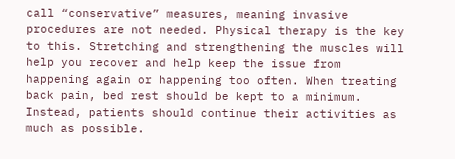call “conservative” measures, meaning invasive procedures are not needed. Physical therapy is the key to this. Stretching and strengthening the muscles will help you recover and help keep the issue from happening again or happening too often. When treating back pain, bed rest should be kept to a minimum. Instead, patients should continue their activities as much as possible.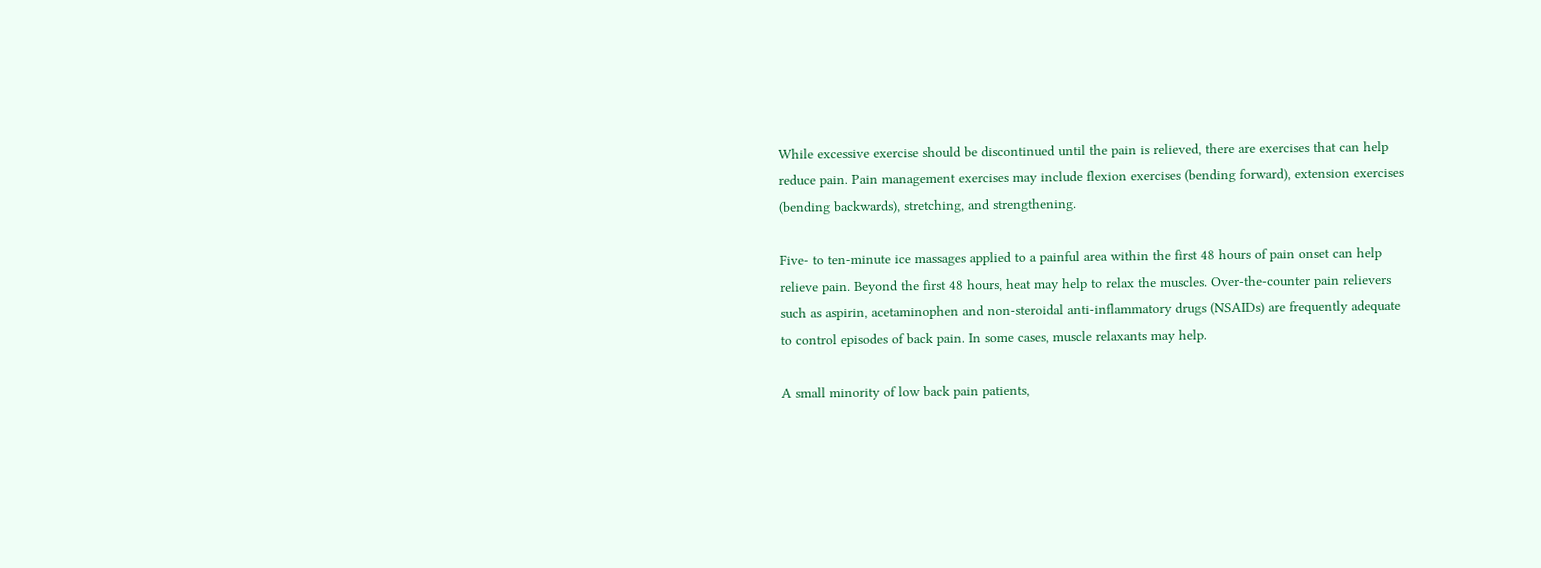While excessive exercise should be discontinued until the pain is relieved, there are exercises that can help reduce pain. Pain management exercises may include flexion exercises (bending forward), extension exercises (bending backwards), stretching, and strengthening.

Five- to ten-minute ice massages applied to a painful area within the first 48 hours of pain onset can help relieve pain. Beyond the first 48 hours, heat may help to relax the muscles. Over-the-counter pain relievers such as aspirin, acetaminophen and non-steroidal anti-inflammatory drugs (NSAIDs) are frequently adequate to control episodes of back pain. In some cases, muscle relaxants may help.

A small minority of low back pain patients,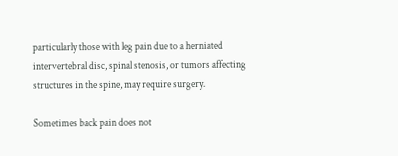particularly those with leg pain due to a herniated intervertebral disc, spinal stenosis, or tumors affecting structures in the spine, may require surgery.

Sometimes back pain does not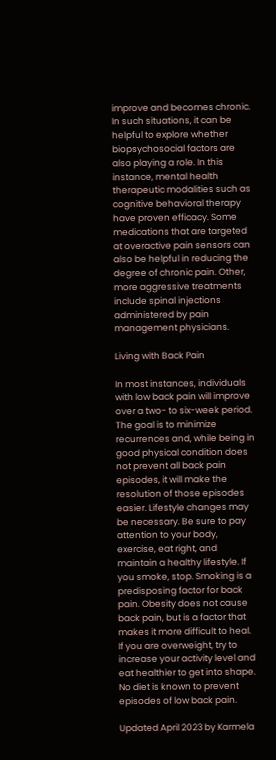improve and becomes chronic. In such situations, it can be helpful to explore whether biopsychosocial factors are also playing a role. In this instance, mental health therapeutic modalities such as cognitive behavioral therapy have proven efficacy. Some medications that are targeted at overactive pain sensors can also be helpful in reducing the degree of chronic pain. Other, more aggressive treatments include spinal injections administered by pain management physicians.

Living with Back Pain

In most instances, individuals with low back pain will improve over a two- to six-week period. The goal is to minimize recurrences and, while being in good physical condition does not prevent all back pain episodes, it will make the resolution of those episodes easier. Lifestyle changes may be necessary. Be sure to pay attention to your body, exercise, eat right, and maintain a healthy lifestyle. If you smoke, stop. Smoking is a predisposing factor for back pain. Obesity does not cause back pain, but is a factor that makes it more difficult to heal. If you are overweight, try to increase your activity level and eat healthier to get into shape. No diet is known to prevent episodes of low back pain.

Updated April 2023 by Karmela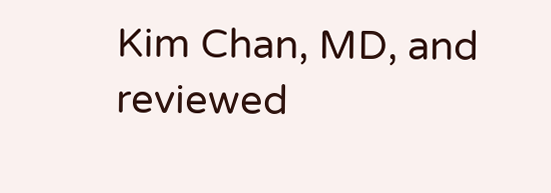Kim Chan, MD, and reviewed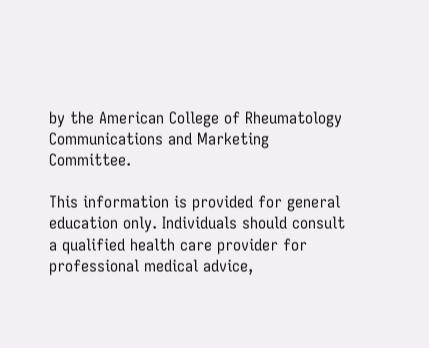by the American College of Rheumatology Communications and Marketing Committee.

This information is provided for general education only. Individuals should consult a qualified health care provider for professional medical advice,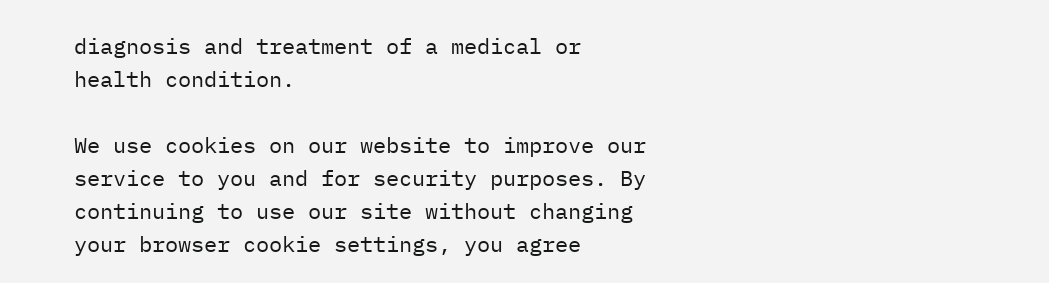diagnosis and treatment of a medical or health condition.

We use cookies on our website to improve our service to you and for security purposes. By continuing to use our site without changing your browser cookie settings, you agree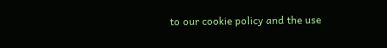to our cookie policy and the use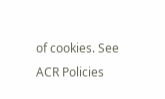of cookies. See ACR Policies